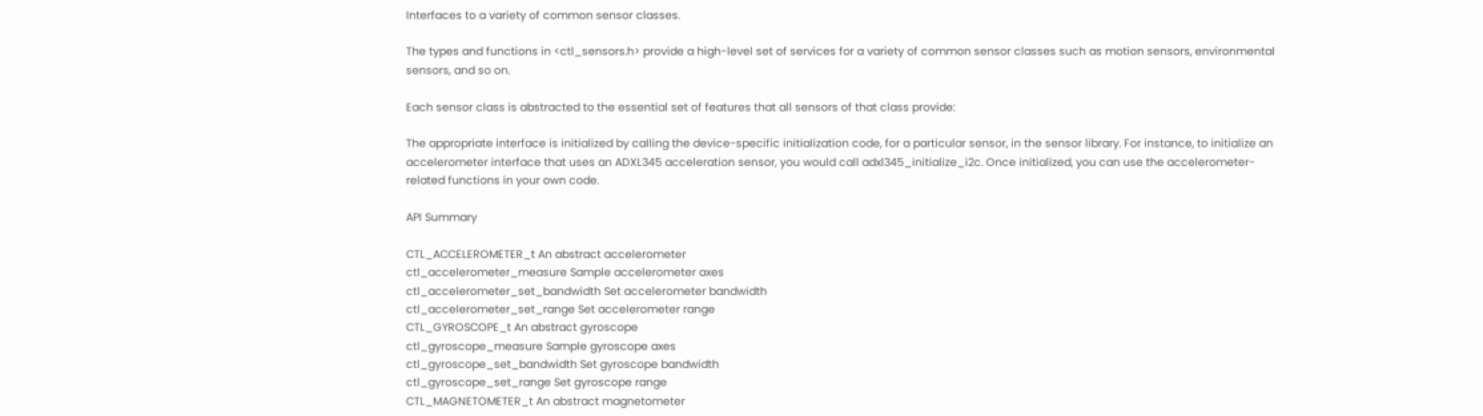Interfaces to a variety of common sensor classes.

The types and functions in <ctl_sensors.h> provide a high-level set of services for a variety of common sensor classes such as motion sensors, environmental sensors, and so on.

Each sensor class is abstracted to the essential set of features that all sensors of that class provide:

The appropriate interface is initialized by calling the device-specific initialization code, for a particular sensor, in the sensor library. For instance, to initialize an accelerometer interface that uses an ADXL345 acceleration sensor, you would call adxl345_initialize_i2c. Once initialized, you can use the accelerometer-related functions in your own code.

API Summary

CTL_ACCELEROMETER_t An abstract accelerometer
ctl_accelerometer_measure Sample accelerometer axes
ctl_accelerometer_set_bandwidth Set accelerometer bandwidth
ctl_accelerometer_set_range Set accelerometer range
CTL_GYROSCOPE_t An abstract gyroscope
ctl_gyroscope_measure Sample gyroscope axes
ctl_gyroscope_set_bandwidth Set gyroscope bandwidth
ctl_gyroscope_set_range Set gyroscope range
CTL_MAGNETOMETER_t An abstract magnetometer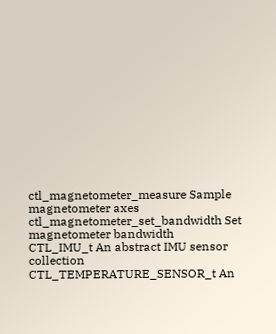ctl_magnetometer_measure Sample magnetometer axes
ctl_magnetometer_set_bandwidth Set magnetometer bandwidth
CTL_IMU_t An abstract IMU sensor collection
CTL_TEMPERATURE_SENSOR_t An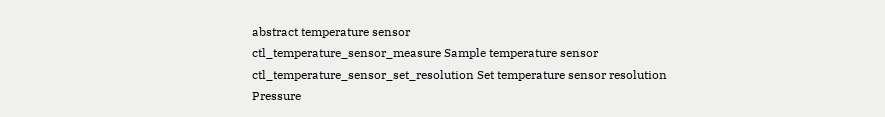abstract temperature sensor
ctl_temperature_sensor_measure Sample temperature sensor
ctl_temperature_sensor_set_resolution Set temperature sensor resolution
Pressure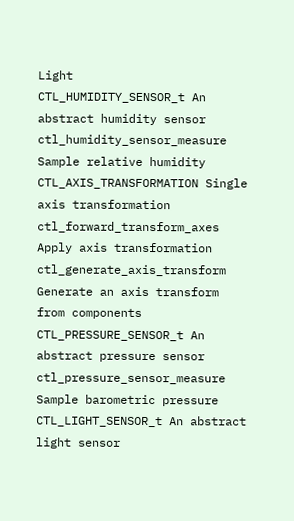Light
CTL_HUMIDITY_SENSOR_t An abstract humidity sensor
ctl_humidity_sensor_measure Sample relative humidity
CTL_AXIS_TRANSFORMATION Single axis transformation
ctl_forward_transform_axes Apply axis transformation
ctl_generate_axis_transform Generate an axis transform from components
CTL_PRESSURE_SENSOR_t An abstract pressure sensor
ctl_pressure_sensor_measure Sample barometric pressure
CTL_LIGHT_SENSOR_t An abstract light sensor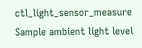ctl_light_sensor_measure Sample ambient light level